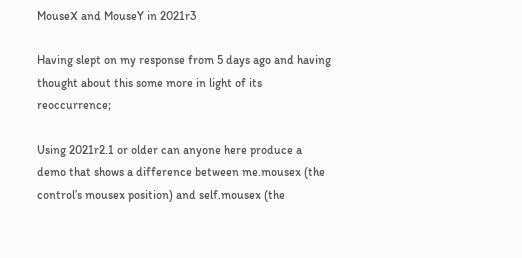MouseX and MouseY in 2021r3

Having slept on my response from 5 days ago and having thought about this some more in light of its reoccurrence;

Using 2021r2.1 or older can anyone here produce a demo that shows a difference between me.mousex (the control’s mousex position) and self.mousex (the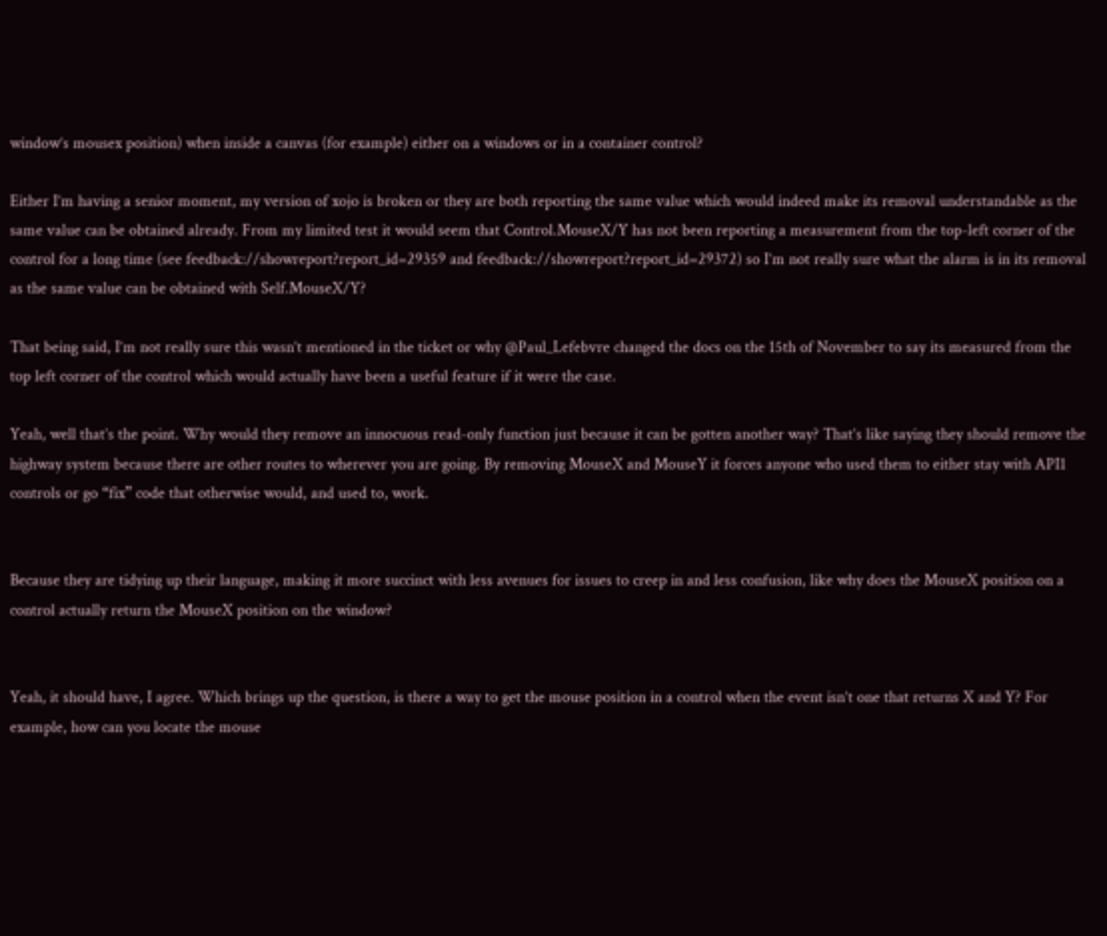window’s mousex position) when inside a canvas (for example) either on a windows or in a container control?

Either I’m having a senior moment, my version of xojo is broken or they are both reporting the same value which would indeed make its removal understandable as the same value can be obtained already. From my limited test it would seem that Control.MouseX/Y has not been reporting a measurement from the top-left corner of the control for a long time (see feedback://showreport?report_id=29359 and feedback://showreport?report_id=29372) so I’m not really sure what the alarm is in its removal as the same value can be obtained with Self.MouseX/Y?

That being said, I’m not really sure this wasn’t mentioned in the ticket or why @Paul_Lefebvre changed the docs on the 15th of November to say its measured from the top left corner of the control which would actually have been a useful feature if it were the case.

Yeah, well that’s the point. Why would they remove an innocuous read-only function just because it can be gotten another way? That’s like saying they should remove the highway system because there are other routes to wherever you are going. By removing MouseX and MouseY it forces anyone who used them to either stay with API1 controls or go “fix” code that otherwise would, and used to, work.


Because they are tidying up their language, making it more succinct with less avenues for issues to creep in and less confusion, like why does the MouseX position on a control actually return the MouseX position on the window?


Yeah, it should have, I agree. Which brings up the question, is there a way to get the mouse position in a control when the event isn’t one that returns X and Y? For example, how can you locate the mouse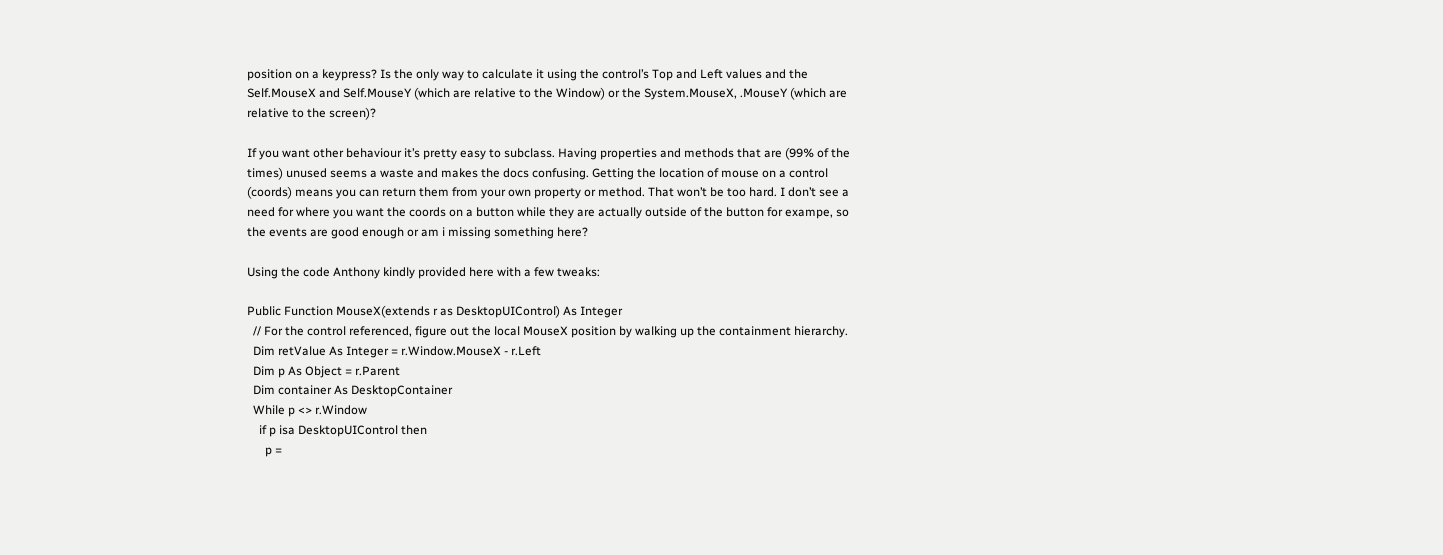position on a keypress? Is the only way to calculate it using the control’s Top and Left values and the Self.MouseX and Self.MouseY (which are relative to the Window) or the System.MouseX, .MouseY (which are relative to the screen)?

If you want other behaviour it’s pretty easy to subclass. Having properties and methods that are (99% of the times) unused seems a waste and makes the docs confusing. Getting the location of mouse on a control (coords) means you can return them from your own property or method. That won’t be too hard. I don’t see a need for where you want the coords on a button while they are actually outside of the button for exampe, so the events are good enough or am i missing something here?

Using the code Anthony kindly provided here with a few tweaks:

Public Function MouseX(extends r as DesktopUIControl) As Integer
  // For the control referenced, figure out the local MouseX position by walking up the containment hierarchy.
  Dim retValue As Integer = r.Window.MouseX - r.Left
  Dim p As Object = r.Parent
  Dim container As DesktopContainer
  While p <> r.Window
    if p isa DesktopUIControl then
      p =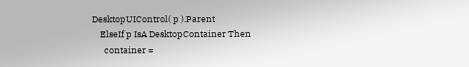DesktopUIControl( p ).Parent
    ElseIf p IsA DesktopContainer Then
      container =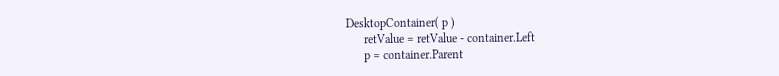DesktopContainer( p )
      retValue = retValue - container.Left
      p = container.Parent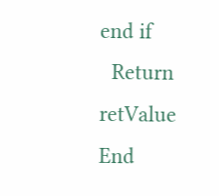end if
  Return retValue
End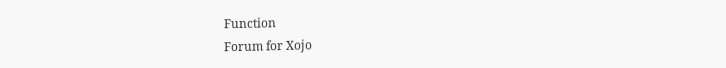Function
Forum for Xojo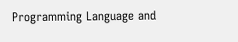Programming Language and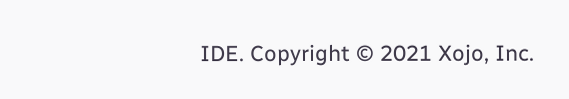IDE. Copyright © 2021 Xojo, Inc.